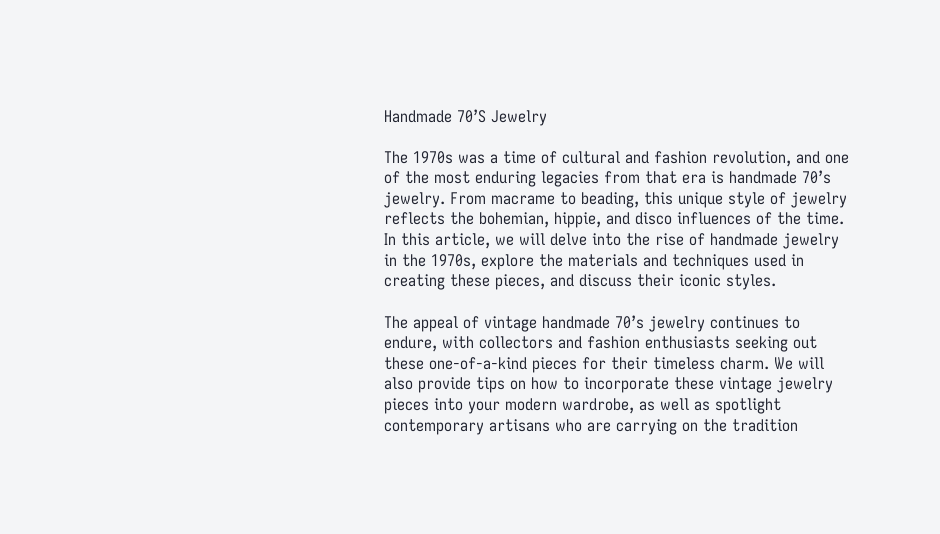Handmade 70’S Jewelry

The 1970s was a time of cultural and fashion revolution, and one of the most enduring legacies from that era is handmade 70’s jewelry. From macrame to beading, this unique style of jewelry reflects the bohemian, hippie, and disco influences of the time. In this article, we will delve into the rise of handmade jewelry in the 1970s, explore the materials and techniques used in creating these pieces, and discuss their iconic styles.

The appeal of vintage handmade 70’s jewelry continues to endure, with collectors and fashion enthusiasts seeking out these one-of-a-kind pieces for their timeless charm. We will also provide tips on how to incorporate these vintage jewelry pieces into your modern wardrobe, as well as spotlight contemporary artisans who are carrying on the tradition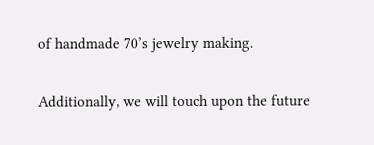of handmade 70’s jewelry making.

Additionally, we will touch upon the future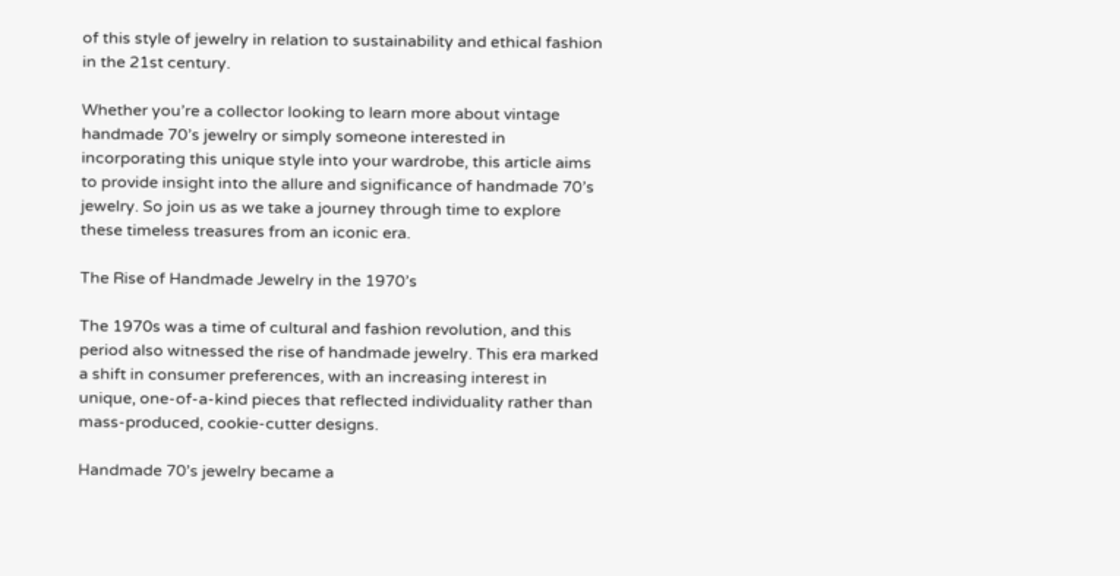of this style of jewelry in relation to sustainability and ethical fashion in the 21st century.

Whether you’re a collector looking to learn more about vintage handmade 70’s jewelry or simply someone interested in incorporating this unique style into your wardrobe, this article aims to provide insight into the allure and significance of handmade 70’s jewelry. So join us as we take a journey through time to explore these timeless treasures from an iconic era.

The Rise of Handmade Jewelry in the 1970’s

The 1970s was a time of cultural and fashion revolution, and this period also witnessed the rise of handmade jewelry. This era marked a shift in consumer preferences, with an increasing interest in unique, one-of-a-kind pieces that reflected individuality rather than mass-produced, cookie-cutter designs.

Handmade 70’s jewelry became a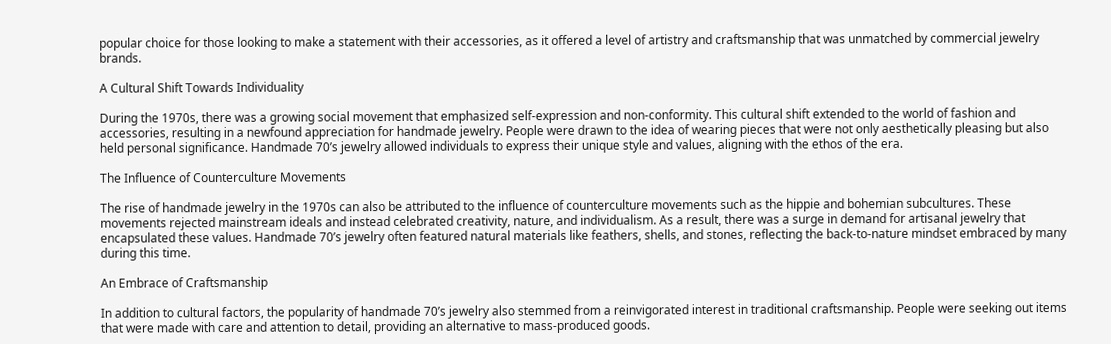popular choice for those looking to make a statement with their accessories, as it offered a level of artistry and craftsmanship that was unmatched by commercial jewelry brands.

A Cultural Shift Towards Individuality

During the 1970s, there was a growing social movement that emphasized self-expression and non-conformity. This cultural shift extended to the world of fashion and accessories, resulting in a newfound appreciation for handmade jewelry. People were drawn to the idea of wearing pieces that were not only aesthetically pleasing but also held personal significance. Handmade 70’s jewelry allowed individuals to express their unique style and values, aligning with the ethos of the era.

The Influence of Counterculture Movements

The rise of handmade jewelry in the 1970s can also be attributed to the influence of counterculture movements such as the hippie and bohemian subcultures. These movements rejected mainstream ideals and instead celebrated creativity, nature, and individualism. As a result, there was a surge in demand for artisanal jewelry that encapsulated these values. Handmade 70’s jewelry often featured natural materials like feathers, shells, and stones, reflecting the back-to-nature mindset embraced by many during this time.

An Embrace of Craftsmanship

In addition to cultural factors, the popularity of handmade 70’s jewelry also stemmed from a reinvigorated interest in traditional craftsmanship. People were seeking out items that were made with care and attention to detail, providing an alternative to mass-produced goods.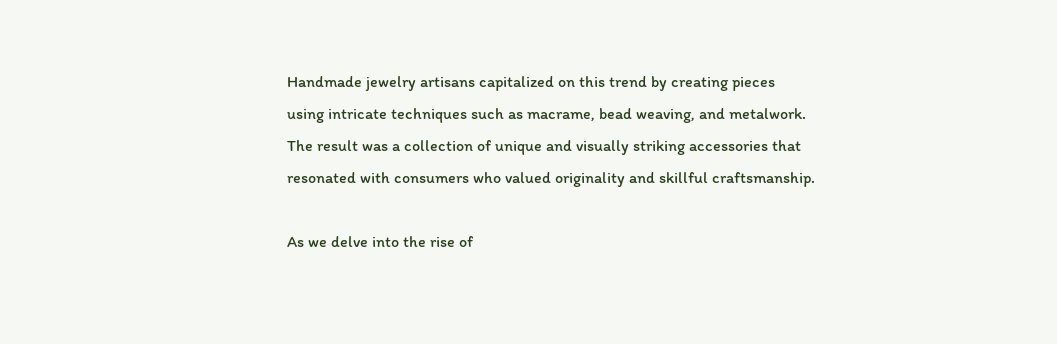Handmade jewelry artisans capitalized on this trend by creating pieces using intricate techniques such as macrame, bead weaving, and metalwork. The result was a collection of unique and visually striking accessories that resonated with consumers who valued originality and skillful craftsmanship.

As we delve into the rise of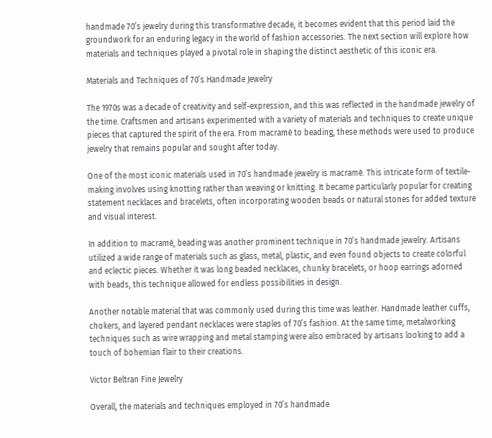handmade 70’s jewelry during this transformative decade, it becomes evident that this period laid the groundwork for an enduring legacy in the world of fashion accessories. The next section will explore how materials and techniques played a pivotal role in shaping the distinct aesthetic of this iconic era.

Materials and Techniques of 70’s Handmade Jewelry

The 1970s was a decade of creativity and self-expression, and this was reflected in the handmade jewelry of the time. Craftsmen and artisans experimented with a variety of materials and techniques to create unique pieces that captured the spirit of the era. From macramé to beading, these methods were used to produce jewelry that remains popular and sought after today.

One of the most iconic materials used in 70’s handmade jewelry is macramé. This intricate form of textile-making involves using knotting rather than weaving or knitting. It became particularly popular for creating statement necklaces and bracelets, often incorporating wooden beads or natural stones for added texture and visual interest.

In addition to macramé, beading was another prominent technique in 70’s handmade jewelry. Artisans utilized a wide range of materials such as glass, metal, plastic, and even found objects to create colorful and eclectic pieces. Whether it was long beaded necklaces, chunky bracelets, or hoop earrings adorned with beads, this technique allowed for endless possibilities in design.

Another notable material that was commonly used during this time was leather. Handmade leather cuffs, chokers, and layered pendant necklaces were staples of 70’s fashion. At the same time, metalworking techniques such as wire wrapping and metal stamping were also embraced by artisans looking to add a touch of bohemian flair to their creations.

Victor Beltran Fine Jewelry

Overall, the materials and techniques employed in 70’s handmade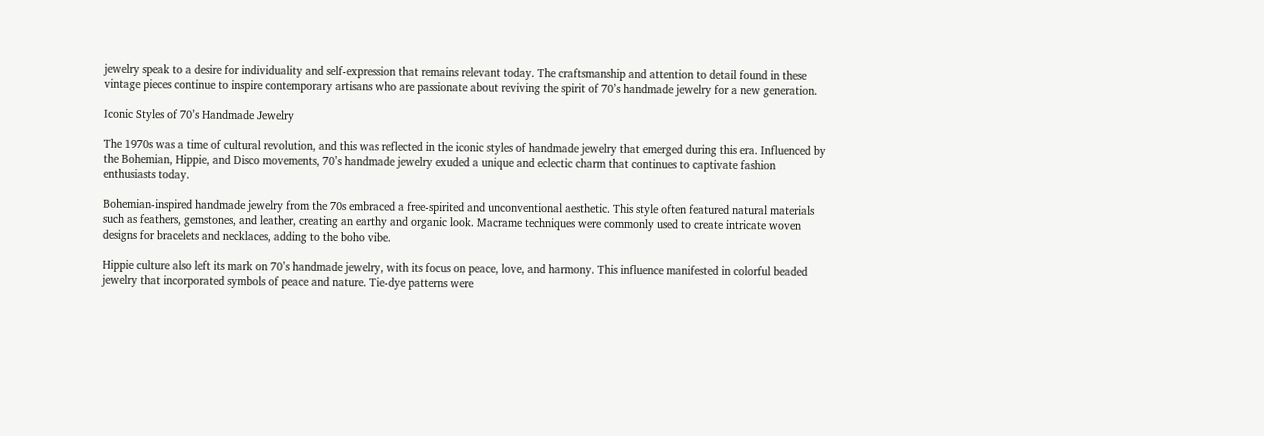jewelry speak to a desire for individuality and self-expression that remains relevant today. The craftsmanship and attention to detail found in these vintage pieces continue to inspire contemporary artisans who are passionate about reviving the spirit of 70’s handmade jewelry for a new generation.

Iconic Styles of 70’s Handmade Jewelry

The 1970s was a time of cultural revolution, and this was reflected in the iconic styles of handmade jewelry that emerged during this era. Influenced by the Bohemian, Hippie, and Disco movements, 70’s handmade jewelry exuded a unique and eclectic charm that continues to captivate fashion enthusiasts today.

Bohemian-inspired handmade jewelry from the 70s embraced a free-spirited and unconventional aesthetic. This style often featured natural materials such as feathers, gemstones, and leather, creating an earthy and organic look. Macrame techniques were commonly used to create intricate woven designs for bracelets and necklaces, adding to the boho vibe.

Hippie culture also left its mark on 70’s handmade jewelry, with its focus on peace, love, and harmony. This influence manifested in colorful beaded jewelry that incorporated symbols of peace and nature. Tie-dye patterns were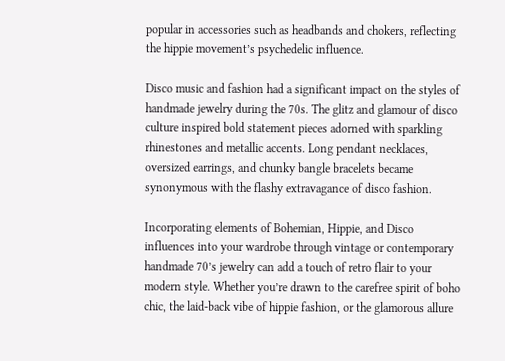popular in accessories such as headbands and chokers, reflecting the hippie movement’s psychedelic influence.

Disco music and fashion had a significant impact on the styles of handmade jewelry during the 70s. The glitz and glamour of disco culture inspired bold statement pieces adorned with sparkling rhinestones and metallic accents. Long pendant necklaces, oversized earrings, and chunky bangle bracelets became synonymous with the flashy extravagance of disco fashion.

Incorporating elements of Bohemian, Hippie, and Disco influences into your wardrobe through vintage or contemporary handmade 70’s jewelry can add a touch of retro flair to your modern style. Whether you’re drawn to the carefree spirit of boho chic, the laid-back vibe of hippie fashion, or the glamorous allure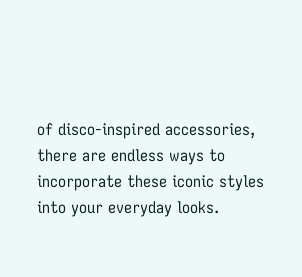of disco-inspired accessories, there are endless ways to incorporate these iconic styles into your everyday looks.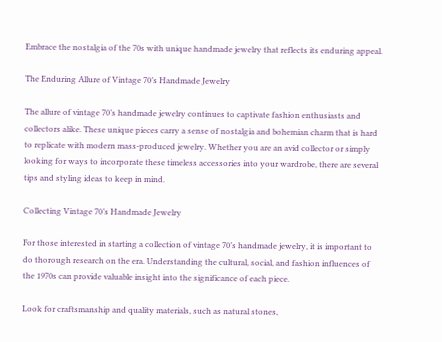Embrace the nostalgia of the 70s with unique handmade jewelry that reflects its enduring appeal.

The Enduring Allure of Vintage 70’s Handmade Jewelry

The allure of vintage 70’s handmade jewelry continues to captivate fashion enthusiasts and collectors alike. These unique pieces carry a sense of nostalgia and bohemian charm that is hard to replicate with modern mass-produced jewelry. Whether you are an avid collector or simply looking for ways to incorporate these timeless accessories into your wardrobe, there are several tips and styling ideas to keep in mind.

Collecting Vintage 70’s Handmade Jewelry

For those interested in starting a collection of vintage 70’s handmade jewelry, it is important to do thorough research on the era. Understanding the cultural, social, and fashion influences of the 1970s can provide valuable insight into the significance of each piece.

Look for craftsmanship and quality materials, such as natural stones,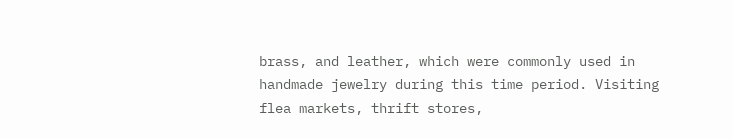brass, and leather, which were commonly used in handmade jewelry during this time period. Visiting flea markets, thrift stores,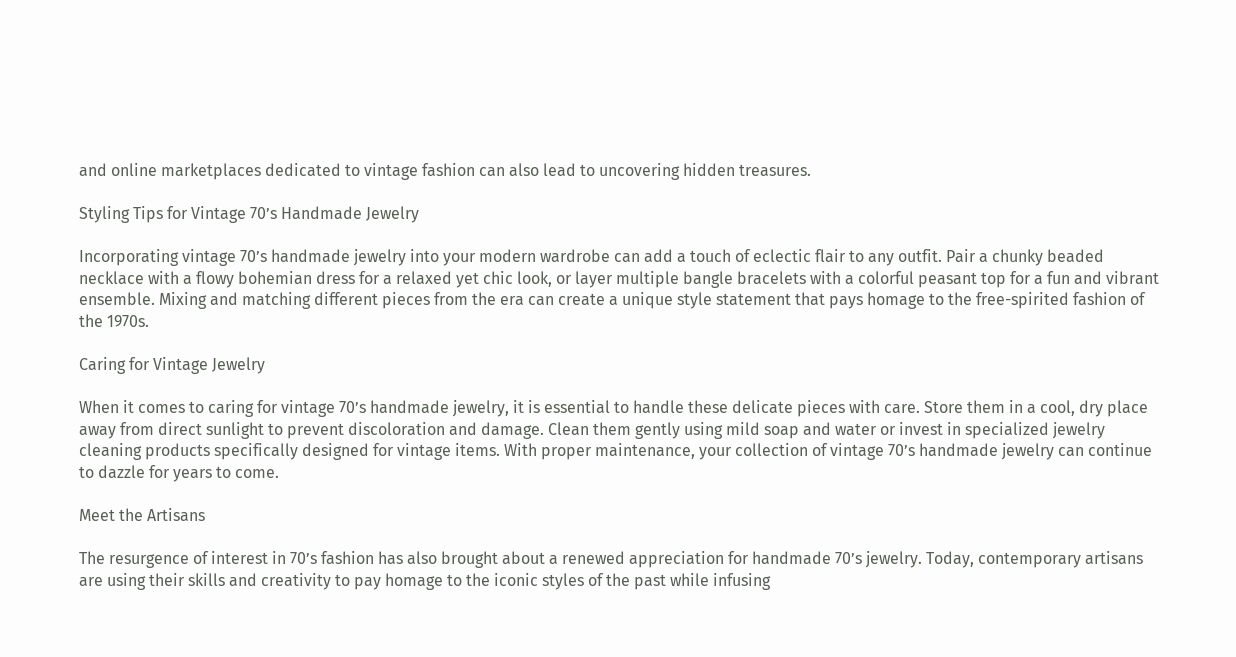and online marketplaces dedicated to vintage fashion can also lead to uncovering hidden treasures.

Styling Tips for Vintage 70’s Handmade Jewelry

Incorporating vintage 70’s handmade jewelry into your modern wardrobe can add a touch of eclectic flair to any outfit. Pair a chunky beaded necklace with a flowy bohemian dress for a relaxed yet chic look, or layer multiple bangle bracelets with a colorful peasant top for a fun and vibrant ensemble. Mixing and matching different pieces from the era can create a unique style statement that pays homage to the free-spirited fashion of the 1970s.

Caring for Vintage Jewelry

When it comes to caring for vintage 70’s handmade jewelry, it is essential to handle these delicate pieces with care. Store them in a cool, dry place away from direct sunlight to prevent discoloration and damage. Clean them gently using mild soap and water or invest in specialized jewelry cleaning products specifically designed for vintage items. With proper maintenance, your collection of vintage 70’s handmade jewelry can continue to dazzle for years to come.

Meet the Artisans

The resurgence of interest in 70’s fashion has also brought about a renewed appreciation for handmade 70’s jewelry. Today, contemporary artisans are using their skills and creativity to pay homage to the iconic styles of the past while infusing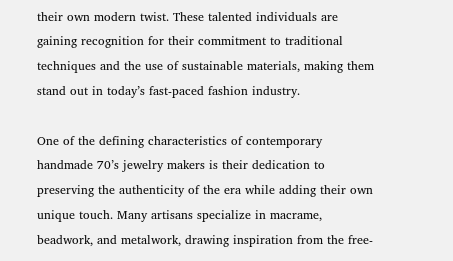their own modern twist. These talented individuals are gaining recognition for their commitment to traditional techniques and the use of sustainable materials, making them stand out in today’s fast-paced fashion industry.

One of the defining characteristics of contemporary handmade 70’s jewelry makers is their dedication to preserving the authenticity of the era while adding their own unique touch. Many artisans specialize in macrame, beadwork, and metalwork, drawing inspiration from the free-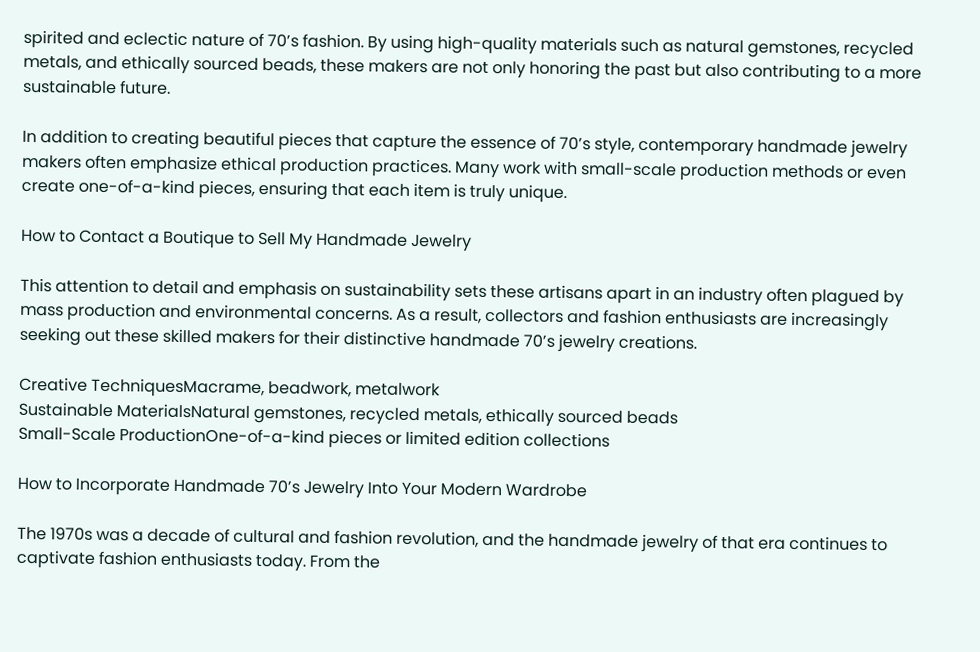spirited and eclectic nature of 70’s fashion. By using high-quality materials such as natural gemstones, recycled metals, and ethically sourced beads, these makers are not only honoring the past but also contributing to a more sustainable future.

In addition to creating beautiful pieces that capture the essence of 70’s style, contemporary handmade jewelry makers often emphasize ethical production practices. Many work with small-scale production methods or even create one-of-a-kind pieces, ensuring that each item is truly unique.

How to Contact a Boutique to Sell My Handmade Jewelry

This attention to detail and emphasis on sustainability sets these artisans apart in an industry often plagued by mass production and environmental concerns. As a result, collectors and fashion enthusiasts are increasingly seeking out these skilled makers for their distinctive handmade 70’s jewelry creations.

Creative TechniquesMacrame, beadwork, metalwork
Sustainable MaterialsNatural gemstones, recycled metals, ethically sourced beads
Small-Scale ProductionOne-of-a-kind pieces or limited edition collections

How to Incorporate Handmade 70’s Jewelry Into Your Modern Wardrobe

The 1970s was a decade of cultural and fashion revolution, and the handmade jewelry of that era continues to captivate fashion enthusiasts today. From the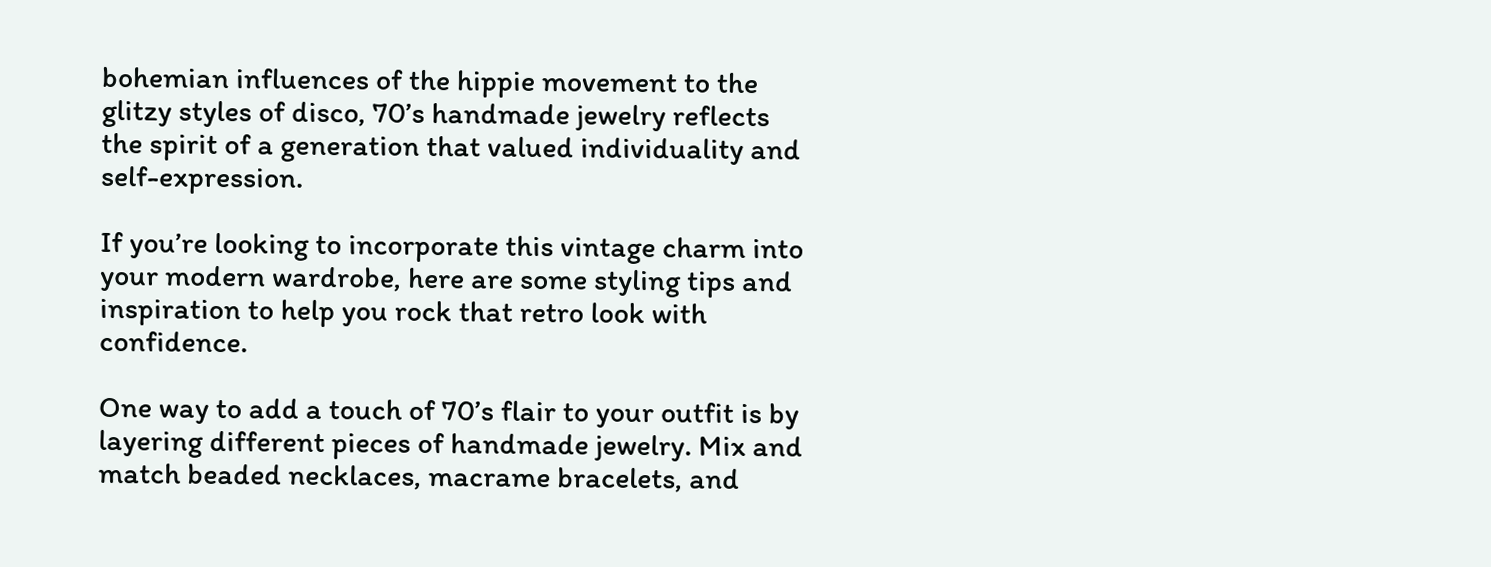bohemian influences of the hippie movement to the glitzy styles of disco, 70’s handmade jewelry reflects the spirit of a generation that valued individuality and self-expression.

If you’re looking to incorporate this vintage charm into your modern wardrobe, here are some styling tips and inspiration to help you rock that retro look with confidence.

One way to add a touch of 70’s flair to your outfit is by layering different pieces of handmade jewelry. Mix and match beaded necklaces, macrame bracelets, and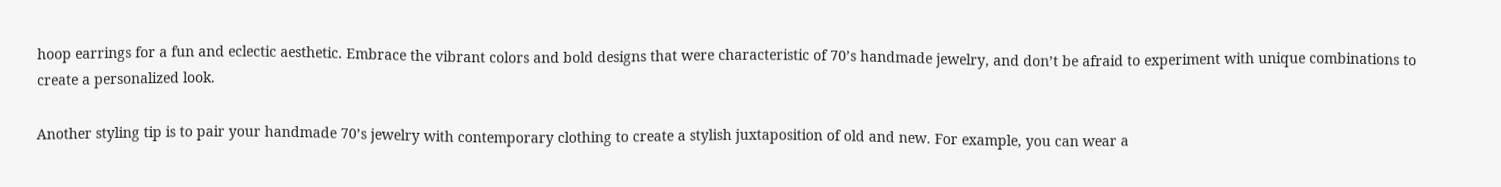hoop earrings for a fun and eclectic aesthetic. Embrace the vibrant colors and bold designs that were characteristic of 70’s handmade jewelry, and don’t be afraid to experiment with unique combinations to create a personalized look.

Another styling tip is to pair your handmade 70’s jewelry with contemporary clothing to create a stylish juxtaposition of old and new. For example, you can wear a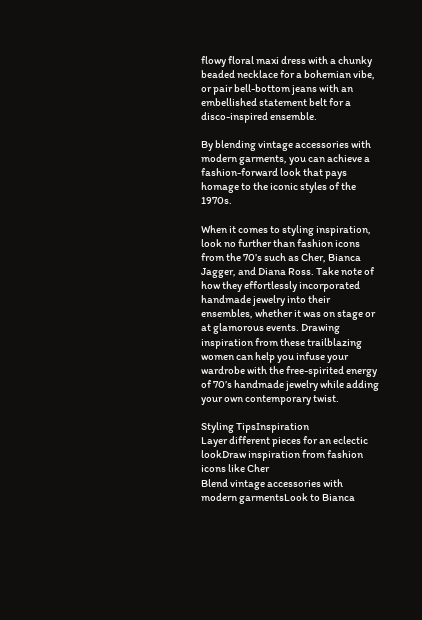flowy floral maxi dress with a chunky beaded necklace for a bohemian vibe, or pair bell-bottom jeans with an embellished statement belt for a disco-inspired ensemble.

By blending vintage accessories with modern garments, you can achieve a fashion-forward look that pays homage to the iconic styles of the 1970s.

When it comes to styling inspiration, look no further than fashion icons from the 70’s such as Cher, Bianca Jagger, and Diana Ross. Take note of how they effortlessly incorporated handmade jewelry into their ensembles, whether it was on stage or at glamorous events. Drawing inspiration from these trailblazing women can help you infuse your wardrobe with the free-spirited energy of 70’s handmade jewelry while adding your own contemporary twist.

Styling TipsInspiration
Layer different pieces for an eclectic lookDraw inspiration from fashion icons like Cher
Blend vintage accessories with modern garmentsLook to Bianca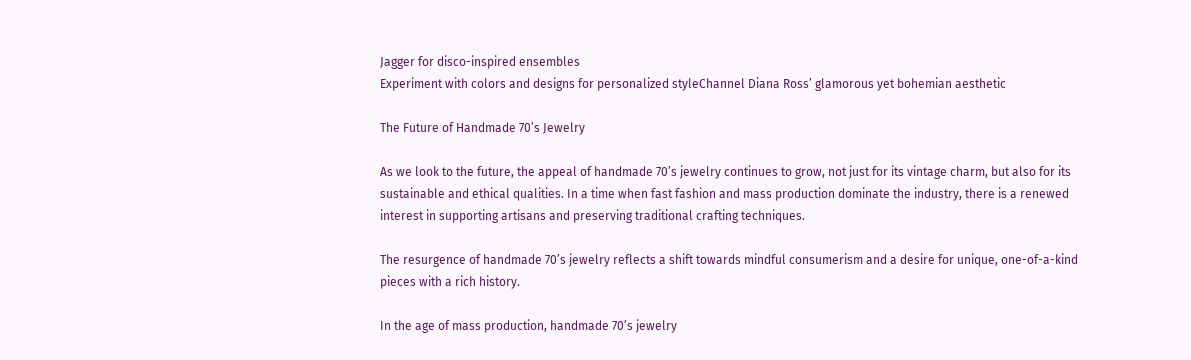Jagger for disco-inspired ensembles
Experiment with colors and designs for personalized styleChannel Diana Ross’ glamorous yet bohemian aesthetic

The Future of Handmade 70’s Jewelry

As we look to the future, the appeal of handmade 70’s jewelry continues to grow, not just for its vintage charm, but also for its sustainable and ethical qualities. In a time when fast fashion and mass production dominate the industry, there is a renewed interest in supporting artisans and preserving traditional crafting techniques.

The resurgence of handmade 70’s jewelry reflects a shift towards mindful consumerism and a desire for unique, one-of-a-kind pieces with a rich history.

In the age of mass production, handmade 70’s jewelry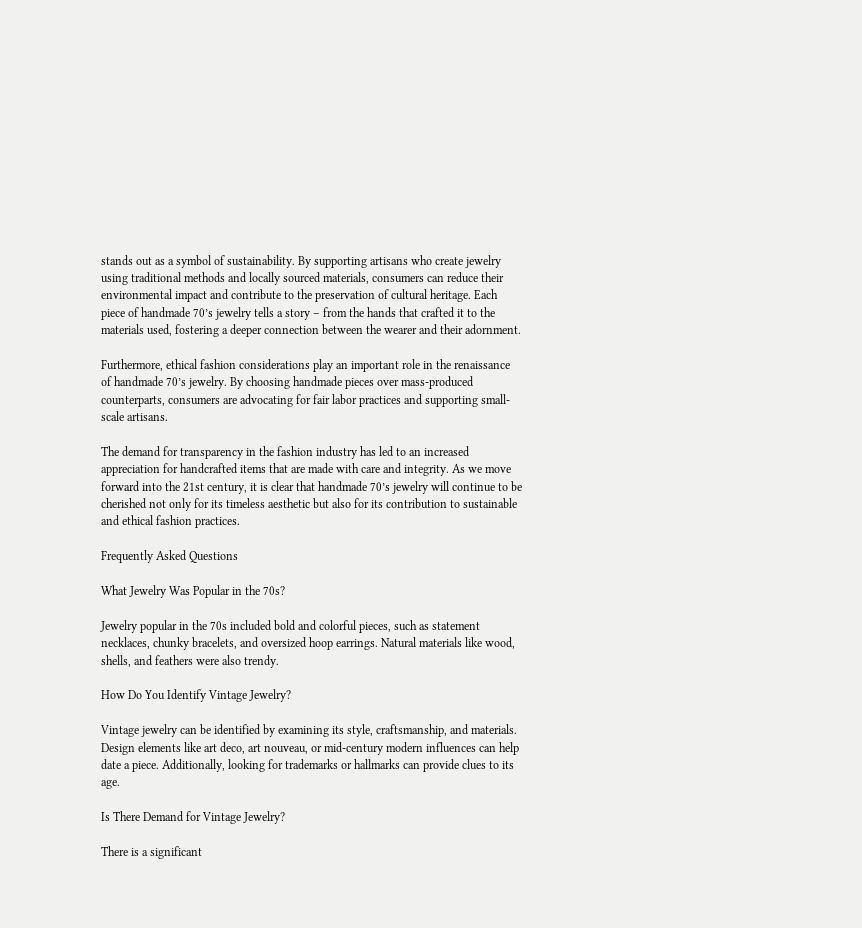stands out as a symbol of sustainability. By supporting artisans who create jewelry using traditional methods and locally sourced materials, consumers can reduce their environmental impact and contribute to the preservation of cultural heritage. Each piece of handmade 70’s jewelry tells a story – from the hands that crafted it to the materials used, fostering a deeper connection between the wearer and their adornment.

Furthermore, ethical fashion considerations play an important role in the renaissance of handmade 70’s jewelry. By choosing handmade pieces over mass-produced counterparts, consumers are advocating for fair labor practices and supporting small-scale artisans.

The demand for transparency in the fashion industry has led to an increased appreciation for handcrafted items that are made with care and integrity. As we move forward into the 21st century, it is clear that handmade 70’s jewelry will continue to be cherished not only for its timeless aesthetic but also for its contribution to sustainable and ethical fashion practices.

Frequently Asked Questions

What Jewelry Was Popular in the 70s?

Jewelry popular in the 70s included bold and colorful pieces, such as statement necklaces, chunky bracelets, and oversized hoop earrings. Natural materials like wood, shells, and feathers were also trendy.

How Do You Identify Vintage Jewelry?

Vintage jewelry can be identified by examining its style, craftsmanship, and materials. Design elements like art deco, art nouveau, or mid-century modern influences can help date a piece. Additionally, looking for trademarks or hallmarks can provide clues to its age.

Is There Demand for Vintage Jewelry?

There is a significant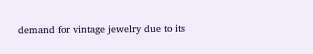demand for vintage jewelry due to its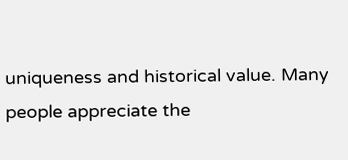uniqueness and historical value. Many people appreciate the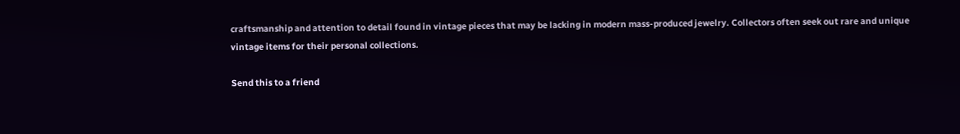craftsmanship and attention to detail found in vintage pieces that may be lacking in modern mass-produced jewelry. Collectors often seek out rare and unique vintage items for their personal collections.

Send this to a friend